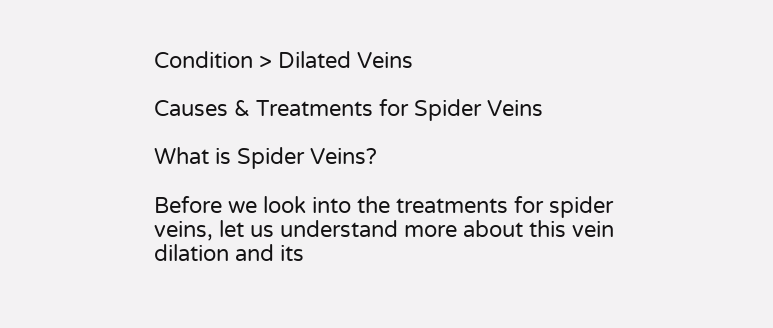Condition > Dilated Veins

Causes & Treatments for Spider Veins

What is Spider Veins?

Before we look into the treatments for spider veins, let us understand more about this vein dilation and its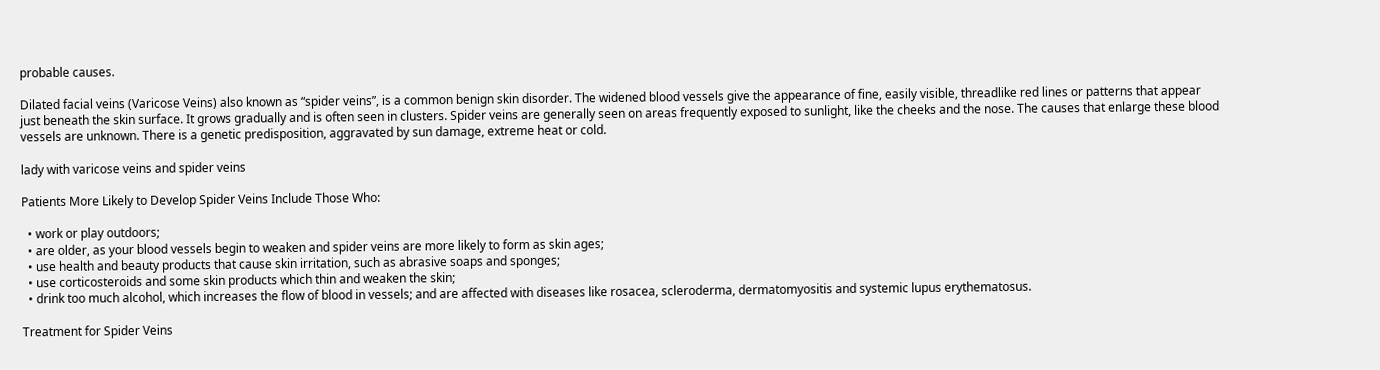probable causes.

Dilated facial veins (Varicose Veins) also known as “spider veins”, is a common benign skin disorder. The widened blood vessels give the appearance of fine, easily visible, threadlike red lines or patterns that appear just beneath the skin surface. It grows gradually and is often seen in clusters. Spider veins are generally seen on areas frequently exposed to sunlight, like the cheeks and the nose. The causes that enlarge these blood vessels are unknown. There is a genetic predisposition, aggravated by sun damage, extreme heat or cold.

lady with varicose veins and spider veins

Patients More Likely to Develop Spider Veins Include Those Who:

  • work or play outdoors;
  • are older, as your blood vessels begin to weaken and spider veins are more likely to form as skin ages;
  • use health and beauty products that cause skin irritation, such as abrasive soaps and sponges;
  • use corticosteroids and some skin products which thin and weaken the skin;
  • drink too much alcohol, which increases the flow of blood in vessels; and are affected with diseases like rosacea, scleroderma, dermatomyositis and systemic lupus erythematosus.

Treatment for Spider Veins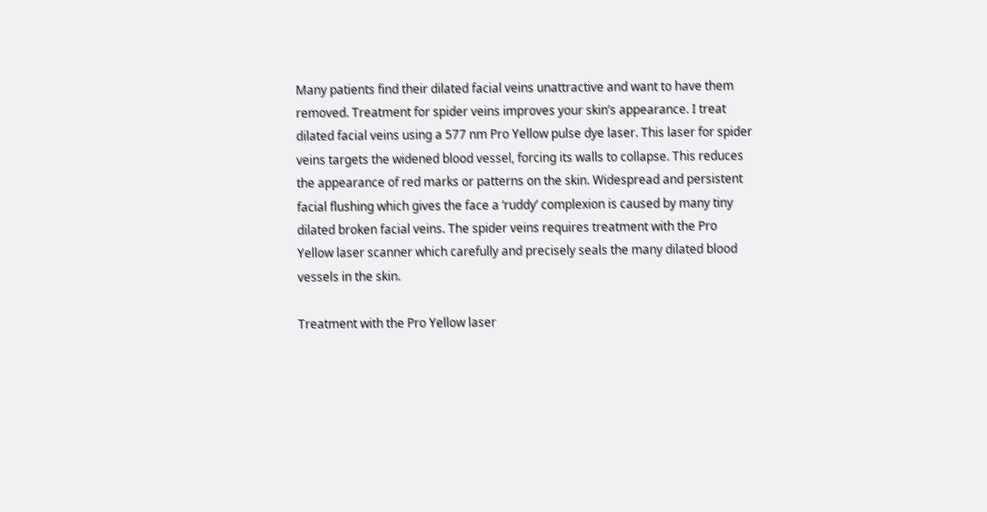Many patients find their dilated facial veins unattractive and want to have them removed. Treatment for spider veins improves your skin’s appearance. I treat dilated facial veins using a 577 nm Pro Yellow pulse dye laser. This laser for spider veins targets the widened blood vessel, forcing its walls to collapse. This reduces the appearance of red marks or patterns on the skin. Widespread and persistent facial flushing which gives the face a ‘ruddy’ complexion is caused by many tiny dilated broken facial veins. The spider veins requires treatment with the Pro Yellow laser scanner which carefully and precisely seals the many dilated blood vessels in the skin.

Treatment with the Pro Yellow laser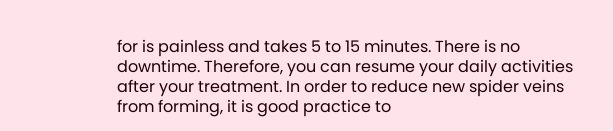for is painless and takes 5 to 15 minutes. There is no downtime. Therefore, you can resume your daily activities after your treatment. In order to reduce new spider veins from forming, it is good practice to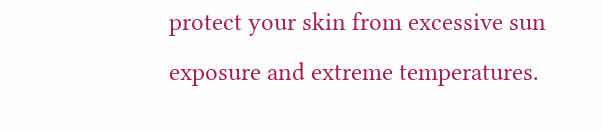protect your skin from excessive sun exposure and extreme temperatures.